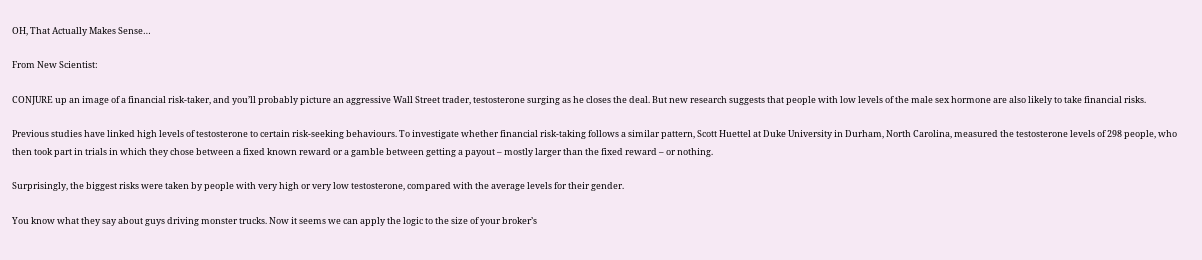OH, That Actually Makes Sense…

From New Scientist:

CONJURE up an image of a financial risk-taker, and you’ll probably picture an aggressive Wall Street trader, testosterone surging as he closes the deal. But new research suggests that people with low levels of the male sex hormone are also likely to take financial risks.

Previous studies have linked high levels of testosterone to certain risk-seeking behaviours. To investigate whether financial risk-taking follows a similar pattern, Scott Huettel at Duke University in Durham, North Carolina, measured the testosterone levels of 298 people, who then took part in trials in which they chose between a fixed known reward or a gamble between getting a payout – mostly larger than the fixed reward – or nothing.

Surprisingly, the biggest risks were taken by people with very high or very low testosterone, compared with the average levels for their gender.

You know what they say about guys driving monster trucks. Now it seems we can apply the logic to the size of your broker’s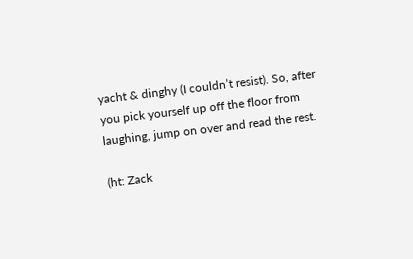yacht & dinghy (I couldn’t resist). So, after you pick yourself up off the floor from laughing, jump on over and read the rest.

(ht: Zack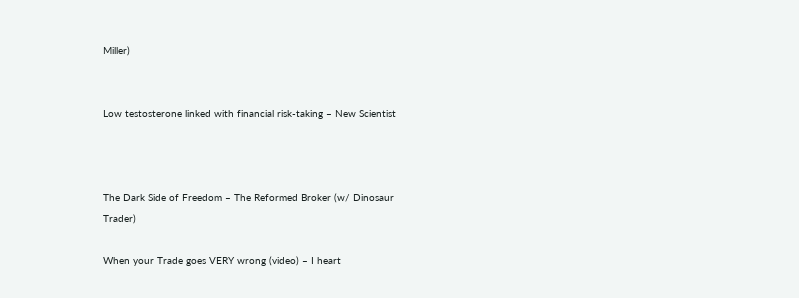Miller)


Low testosterone linked with financial risk-taking – New Scientist



The Dark Side of Freedom – The Reformed Broker (w/ Dinosaur Trader)

When your Trade goes VERY wrong (video) – I heart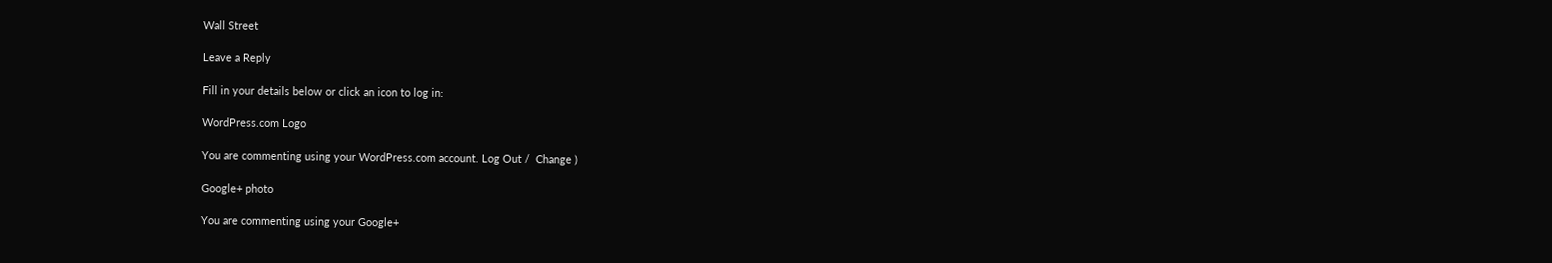Wall Street

Leave a Reply

Fill in your details below or click an icon to log in:

WordPress.com Logo

You are commenting using your WordPress.com account. Log Out /  Change )

Google+ photo

You are commenting using your Google+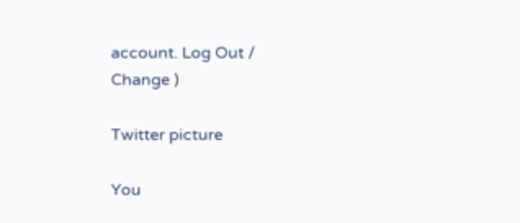account. Log Out /  Change )

Twitter picture

You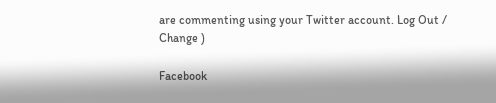are commenting using your Twitter account. Log Out /  Change )

Facebook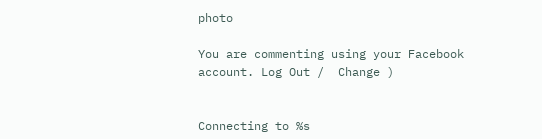photo

You are commenting using your Facebook account. Log Out /  Change )


Connecting to %s